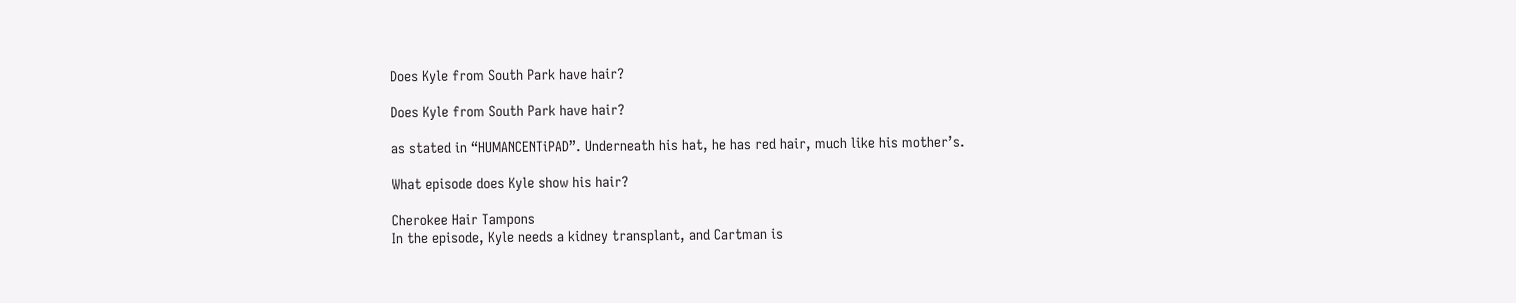Does Kyle from South Park have hair?

Does Kyle from South Park have hair?

as stated in “HUMANCENTiPAD”. Underneath his hat, he has red hair, much like his mother’s.

What episode does Kyle show his hair?

Cherokee Hair Tampons
In the episode, Kyle needs a kidney transplant, and Cartman is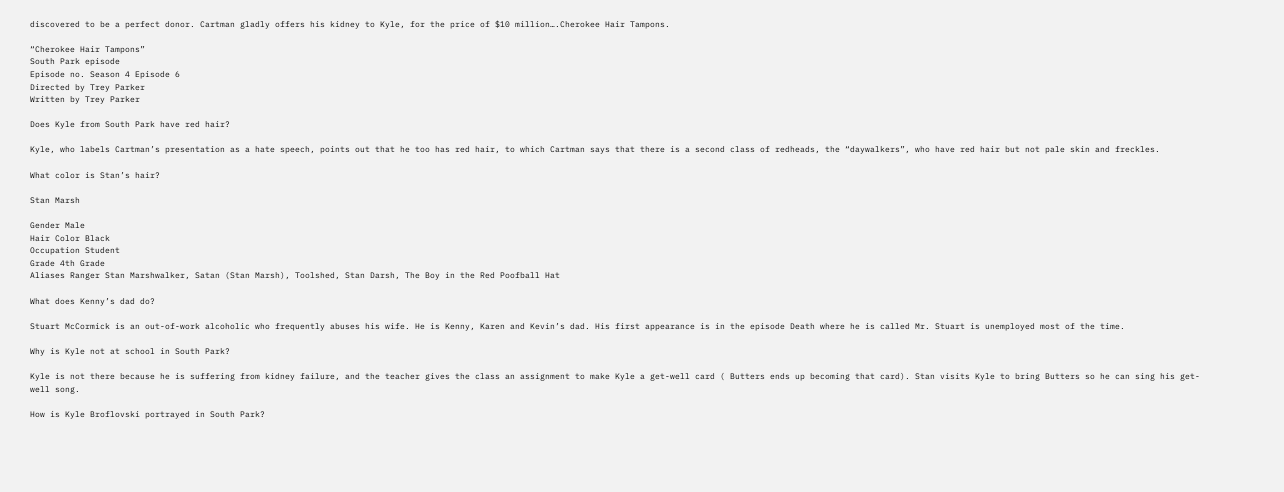discovered to be a perfect donor. Cartman gladly offers his kidney to Kyle, for the price of $10 million….Cherokee Hair Tampons.

“Cherokee Hair Tampons”
South Park episode
Episode no. Season 4 Episode 6
Directed by Trey Parker
Written by Trey Parker

Does Kyle from South Park have red hair?

Kyle, who labels Cartman’s presentation as a hate speech, points out that he too has red hair, to which Cartman says that there is a second class of redheads, the “daywalkers”, who have red hair but not pale skin and freckles.

What color is Stan’s hair?

Stan Marsh

Gender Male
Hair Color Black
Occupation Student
Grade 4th Grade
Aliases Ranger Stan Marshwalker, Satan (Stan Marsh), Toolshed, Stan Darsh, The Boy in the Red Poofball Hat

What does Kenny’s dad do?

Stuart McCormick is an out-of-work alcoholic who frequently abuses his wife. He is Kenny, Karen and Kevin’s dad. His first appearance is in the episode Death where he is called Mr. Stuart is unemployed most of the time.

Why is Kyle not at school in South Park?

Kyle is not there because he is suffering from kidney failure, and the teacher gives the class an assignment to make Kyle a get-well card ( Butters ends up becoming that card). Stan visits Kyle to bring Butters so he can sing his get-well song.

How is Kyle Broflovski portrayed in South Park?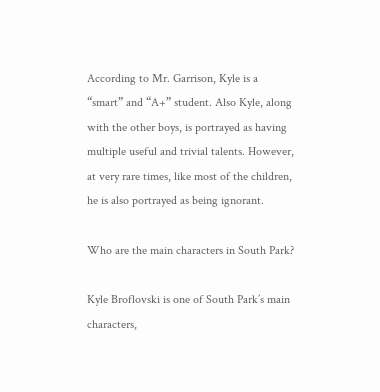According to Mr. Garrison, Kyle is a “smart” and “A+” student. Also Kyle, along with the other boys, is portrayed as having multiple useful and trivial talents. However, at very rare times, like most of the children, he is also portrayed as being ignorant.

Who are the main characters in South Park?

Kyle Broflovski is one of South Park’s main characters,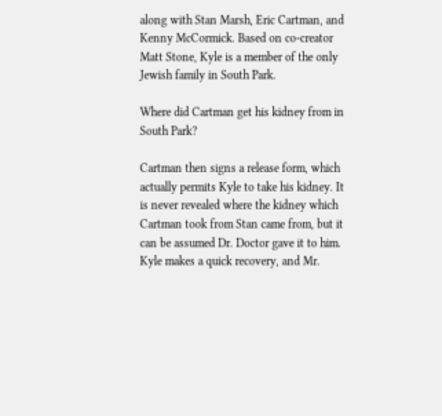along with Stan Marsh, Eric Cartman, and Kenny McCormick. Based on co-creator Matt Stone, Kyle is a member of the only Jewish family in South Park.

Where did Cartman get his kidney from in South Park?

Cartman then signs a release form, which actually permits Kyle to take his kidney. It is never revealed where the kidney which Cartman took from Stan came from, but it can be assumed Dr. Doctor gave it to him. Kyle makes a quick recovery, and Mr.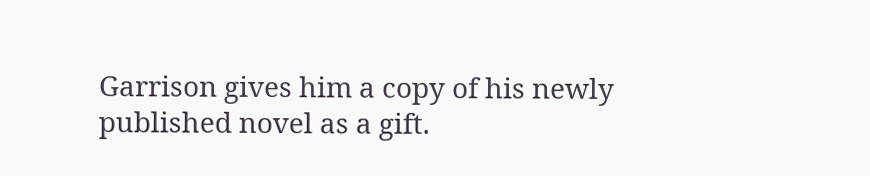Garrison gives him a copy of his newly published novel as a gift.